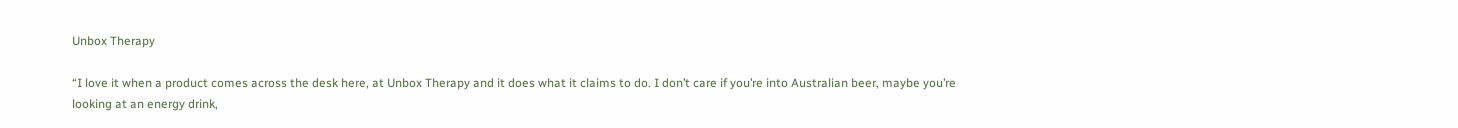Unbox Therapy

“I love it when a product comes across the desk here, at Unbox Therapy and it does what it claims to do. I don’t care if you’re into Australian beer, maybe you’re looking at an energy drink,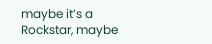maybe it’s a Rockstar, maybe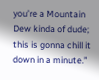you’re a Mountain Dew kinda of dude; this is gonna chill it down in a minute.”